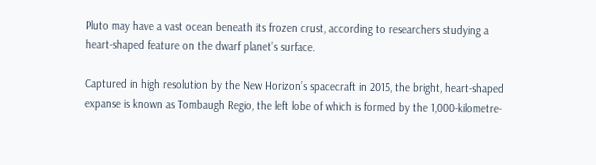Pluto may have a vast ocean beneath its frozen crust, according to researchers studying a heart-shaped feature on the dwarf planet’s surface.

Captured in high resolution by the New Horizon’s spacecraft in 2015, the bright, heart-shaped expanse is known as Tombaugh Regio, the left lobe of which is formed by the 1,000-kilometre-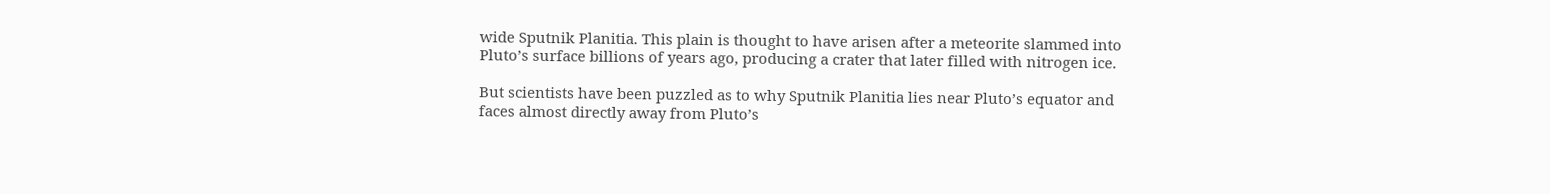wide Sputnik Planitia. This plain is thought to have arisen after a meteorite slammed into Pluto’s surface billions of years ago, producing a crater that later filled with nitrogen ice.

But scientists have been puzzled as to why Sputnik Planitia lies near Pluto’s equator and faces almost directly away from Pluto’s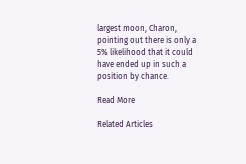largest moon, Charon, pointing out there is only a 5% likelihood that it could have ended up in such a position by chance.

Read More

Related Articles